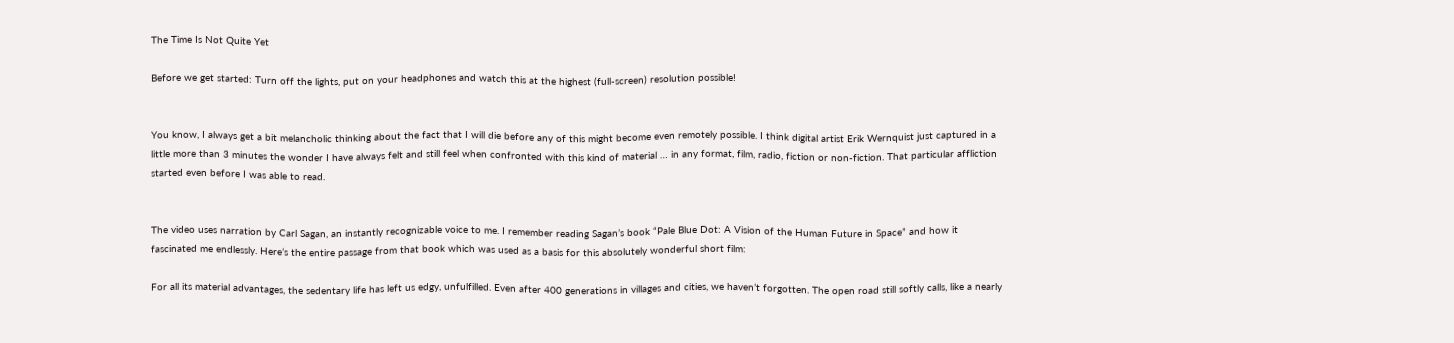The Time Is Not Quite Yet

Before we get started: Turn off the lights, put on your headphones and watch this at the highest (full-screen) resolution possible!


You know, I always get a bit melancholic thinking about the fact that I will die before any of this might become even remotely possible. I think digital artist Erik Wernquist just captured in a little more than 3 minutes the wonder I have always felt and still feel when confronted with this kind of material … in any format, film, radio, fiction or non-fiction. That particular affliction started even before I was able to read.


The video uses narration by Carl Sagan, an instantly recognizable voice to me. I remember reading Sagan’s book “Pale Blue Dot: A Vision of the Human Future in Space” and how it fascinated me endlessly. Here’s the entire passage from that book which was used as a basis for this absolutely wonderful short film:

For all its material advantages, the sedentary life has left us edgy, unfulfilled. Even after 400 generations in villages and cities, we haven’t forgotten. The open road still softly calls, like a nearly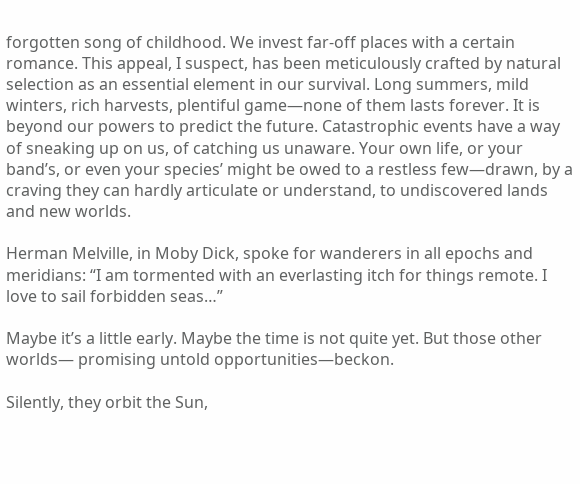forgotten song of childhood. We invest far-off places with a certain romance. This appeal, I suspect, has been meticulously crafted by natural selection as an essential element in our survival. Long summers, mild winters, rich harvests, plentiful game—none of them lasts forever. It is beyond our powers to predict the future. Catastrophic events have a way of sneaking up on us, of catching us unaware. Your own life, or your band’s, or even your species’ might be owed to a restless few—drawn, by a craving they can hardly articulate or understand, to undiscovered lands and new worlds.

Herman Melville, in Moby Dick, spoke for wanderers in all epochs and meridians: “I am tormented with an everlasting itch for things remote. I love to sail forbidden seas…”

Maybe it’s a little early. Maybe the time is not quite yet. But those other worlds— promising untold opportunities—beckon.

Silently, they orbit the Sun,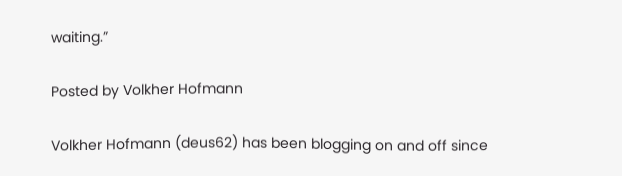waiting.”

Posted by Volkher Hofmann

Volkher Hofmann (deus62) has been blogging on and off since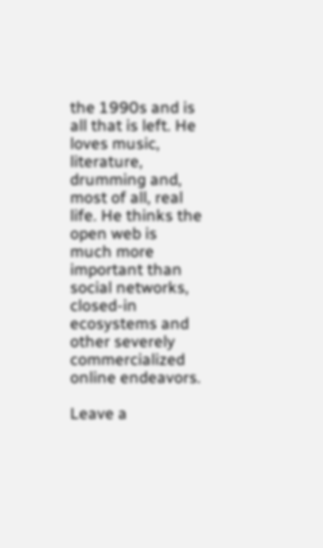the 1990s and is all that is left. He loves music, literature, drumming and, most of all, real life. He thinks the open web is much more important than social networks, closed-in ecosystems and other severely commercialized online endeavors.

Leave a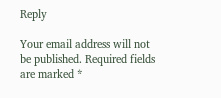Reply

Your email address will not be published. Required fields are marked *